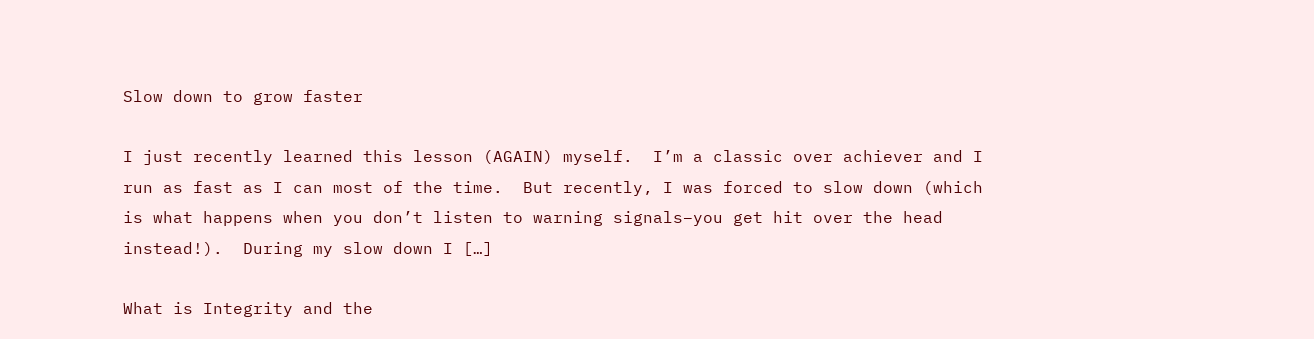Slow down to grow faster

I just recently learned this lesson (AGAIN) myself.  I’m a classic over achiever and I run as fast as I can most of the time.  But recently, I was forced to slow down (which is what happens when you don’t listen to warning signals–you get hit over the head instead!).  During my slow down I […]

What is Integrity and the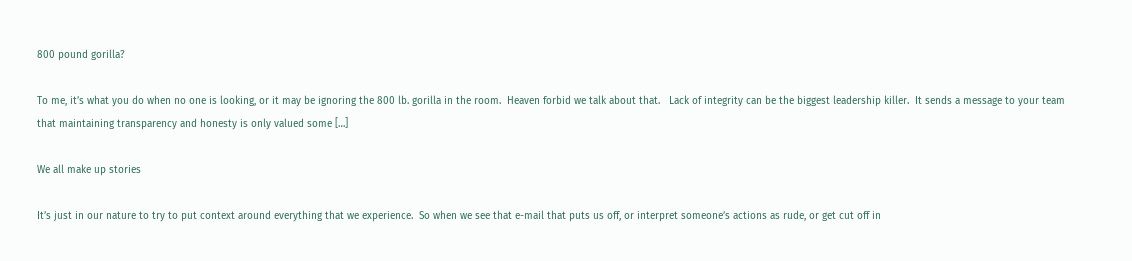800 pound gorilla?

To me, it’s what you do when no one is looking, or it may be ignoring the 800 lb. gorilla in the room.  Heaven forbid we talk about that.   Lack of integrity can be the biggest leadership killer.  It sends a message to your team that maintaining transparency and honesty is only valued some […]

We all make up stories

It’s just in our nature to try to put context around everything that we experience.  So when we see that e-mail that puts us off, or interpret someone’s actions as rude, or get cut off in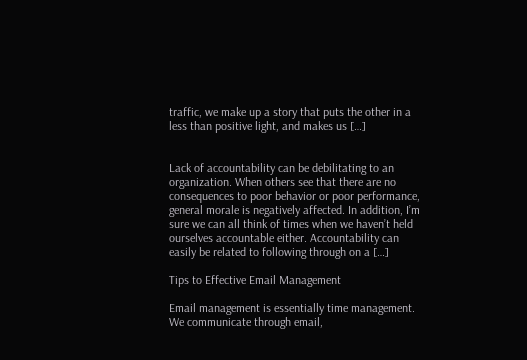traffic, we make up a story that puts the other in a less than positive light, and makes us […]


Lack of accountability can be debilitating to an organization. When others see that there are no consequences to poor behavior or poor performance, general morale is negatively affected. In addition, I’m sure we can all think of times when we haven’t held ourselves accountable either. Accountability can easily be related to following through on a […]

Tips to Effective Email Management

Email management is essentially time management.  We communicate through email,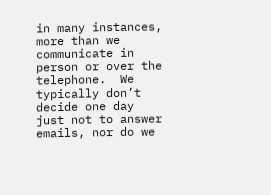in many instances, more than we communicate in person or over the telephone.  We typically don’t decide one day just not to answer emails, nor do we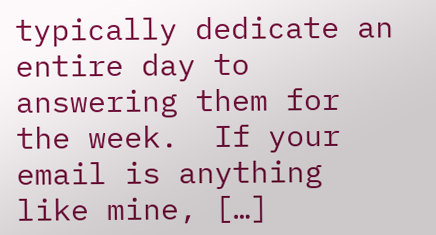typically dedicate an entire day to answering them for the week.  If your email is anything like mine, […]